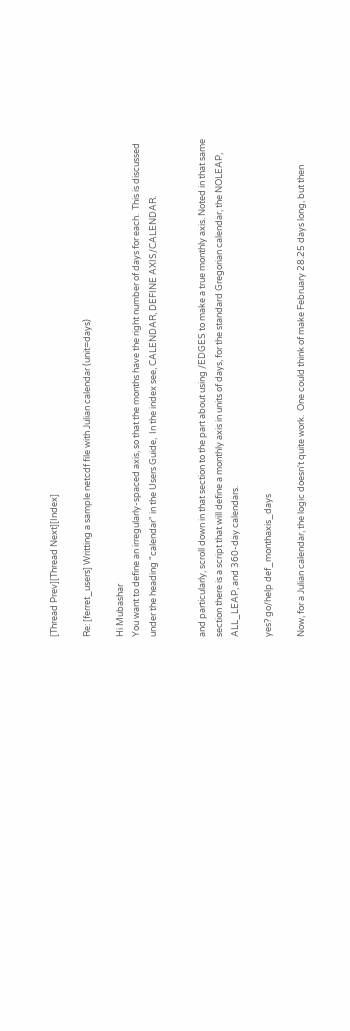[Thread Prev][Thread Next][Index]

Re: [ferret_users] Writting a sample netcdf file with Julian calendar (unit=days)

Hi Mubashar
You want to define an irregularly-spaced axis, so that the months have the right number of days for each.  This is discussed under the heading "calendar" in the Users Guide,  In the index see, CALENDAR, DEFINE AXIS/CALENDAR.


and particularly, scroll down in that section to the part about using /EDGES to make a true monthly axis. Noted in that same section there is a script that will define a monthly axis in units of days, for the standard Gregorian calendar, the NOLEAP, ALL_LEAP, and 360-day calendars.

yes? go/help def_monthaxis_days

Now, for a Julian calendar, the logic doesn't quite work.  One could think of make February 28.25 days long, but then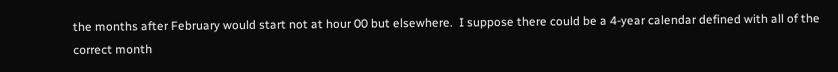the months after February would start not at hour 00 but elsewhere.  I suppose there could be a 4-year calendar defined with all of the correct month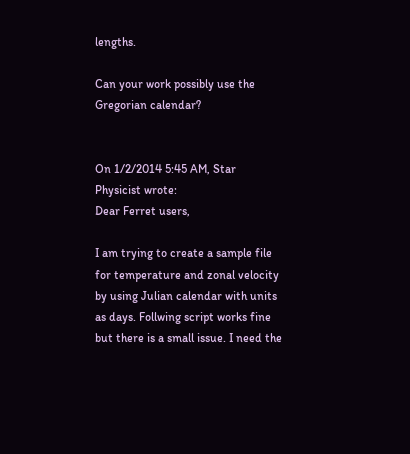lengths.

Can your work possibly use the Gregorian calendar?


On 1/2/2014 5:45 AM, Star Physicist wrote:
Dear Ferret users,

I am trying to create a sample file for temperature and zonal velocity by using Julian calendar with units as days. Follwing script works fine but there is a small issue. I need the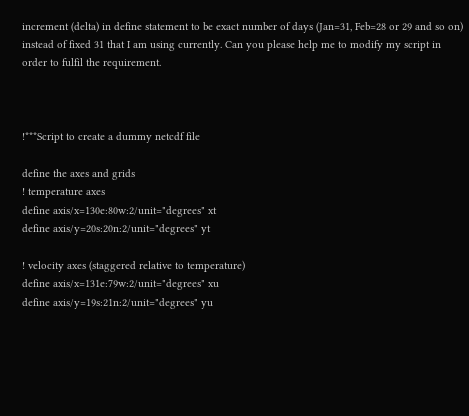increment (delta) in define statement to be exact number of days (Jan=31, Feb=28 or 29 and so on) instead of fixed 31 that I am using currently. Can you please help me to modify my script in order to fulfil the requirement.



!***Script to create a dummy netcdf file

define the axes and grids
! temperature axes
define axis/x=130e:80w:2/unit="degrees" xt
define axis/y=20s:20n:2/unit="degrees" yt

! velocity axes (staggered relative to temperature)
define axis/x=131e:79w:2/unit="degrees" xu
define axis/y=19s:21n:2/unit="degrees" yu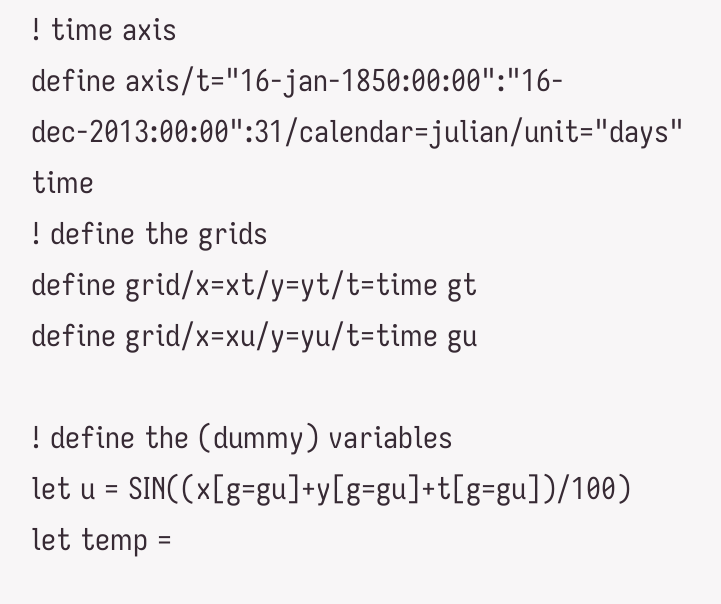! time axis
define axis/t="16-jan-1850:00:00":"16-dec-2013:00:00":31/calendar=julian/unit="days" time
! define the grids
define grid/x=xt/y=yt/t=time gt
define grid/x=xu/y=yu/t=time gu

! define the (dummy) variables
let u = SIN((x[g=gu]+y[g=gu]+t[g=gu])/100)
let temp =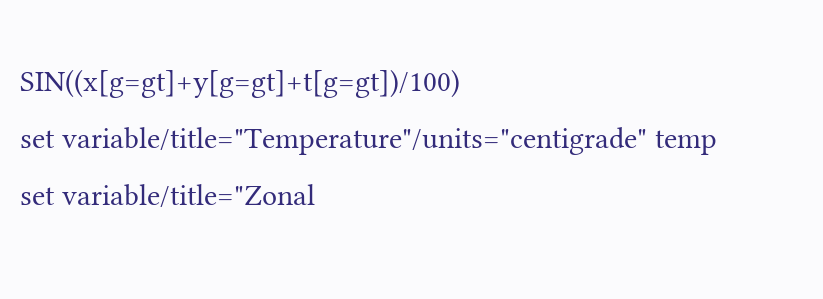SIN((x[g=gt]+y[g=gt]+t[g=gt])/100)
set variable/title="Temperature"/units="centigrade" temp
set variable/title="Zonal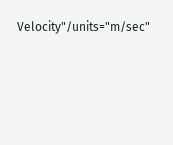Velocity"/units="m/sec"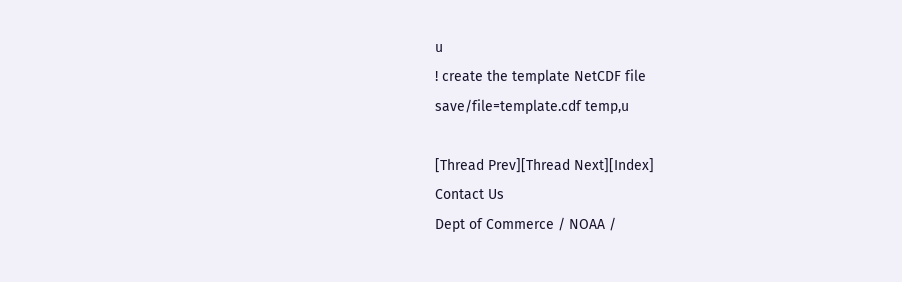u
! create the template NetCDF file
save/file=template.cdf temp,u

[Thread Prev][Thread Next][Index]
Contact Us
Dept of Commerce / NOAA /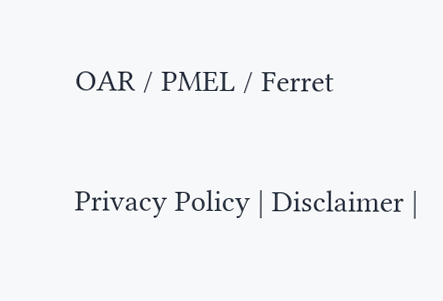OAR / PMEL / Ferret

Privacy Policy | Disclaimer |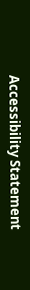Accessibility Statement